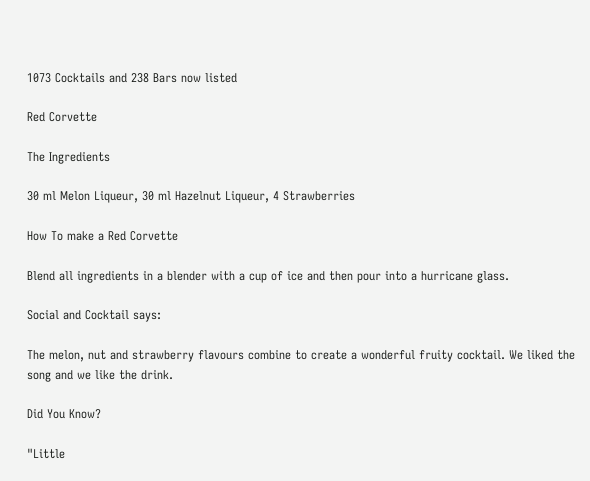1073 Cocktails and 238 Bars now listed

Red Corvette

The Ingredients

30 ml Melon Liqueur, 30 ml Hazelnut Liqueur, 4 Strawberries

How To make a Red Corvette

Blend all ingredients in a blender with a cup of ice and then pour into a hurricane glass.

Social and Cocktail says:

The melon, nut and strawberry flavours combine to create a wonderful fruity cocktail. We liked the song and we like the drink.

Did You Know?

"Little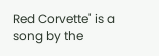Red Corvette" is a song by the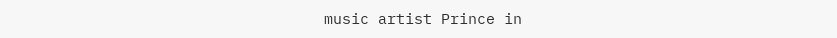music artist Prince in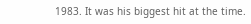1983. It was his biggest hit at the time.